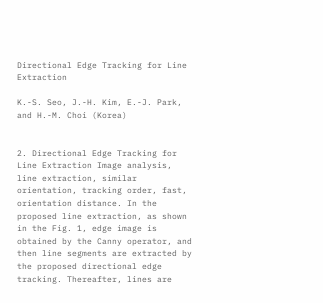Directional Edge Tracking for Line Extraction

K.-S. Seo, J.-H. Kim, E.-J. Park, and H.-M. Choi (Korea)


2. Directional Edge Tracking for Line Extraction Image analysis, line extraction, similar orientation, tracking order, fast, orientation distance. In the proposed line extraction, as shown in the Fig. 1, edge image is obtained by the Canny operator, and then line segments are extracted by the proposed directional edge tracking. Thereafter, lines are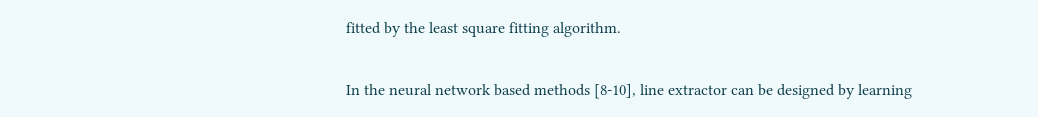fitted by the least square fitting algorithm.


In the neural network based methods [8-10], line extractor can be designed by learning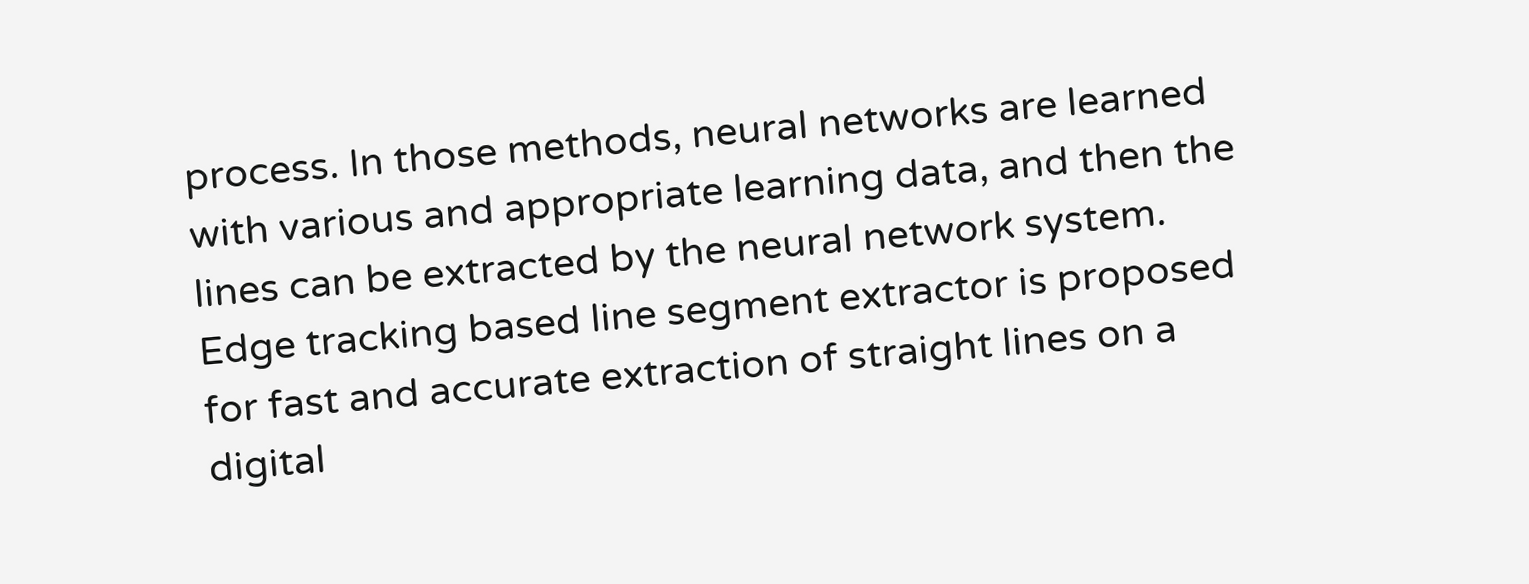process. In those methods, neural networks are learned with various and appropriate learning data, and then the lines can be extracted by the neural network system. Edge tracking based line segment extractor is proposed for fast and accurate extraction of straight lines on a digital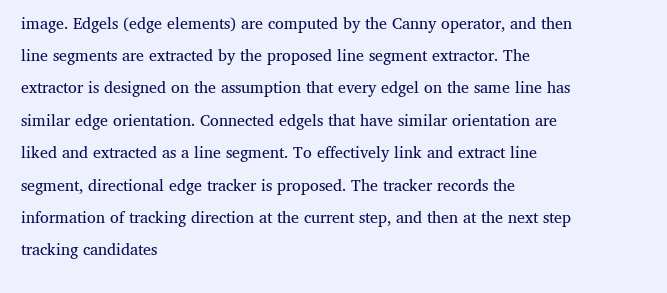image. Edgels (edge elements) are computed by the Canny operator, and then line segments are extracted by the proposed line segment extractor. The extractor is designed on the assumption that every edgel on the same line has similar edge orientation. Connected edgels that have similar orientation are liked and extracted as a line segment. To effectively link and extract line segment, directional edge tracker is proposed. The tracker records the information of tracking direction at the current step, and then at the next step tracking candidates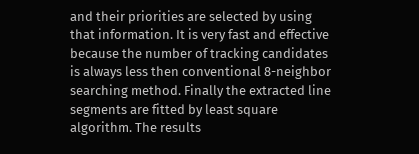and their priorities are selected by using that information. It is very fast and effective because the number of tracking candidates is always less then conventional 8-neighbor searching method. Finally the extracted line segments are fitted by least square algorithm. The results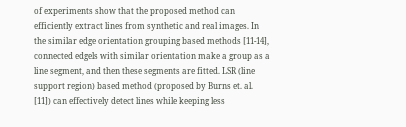of experiments show that the proposed method can efficiently extract lines from synthetic and real images. In the similar edge orientation grouping based methods [11-14], connected edgels with similar orientation make a group as a line segment, and then these segments are fitted. LSR (line support region) based method (proposed by Burns et. al. [11]) can effectively detect lines while keeping less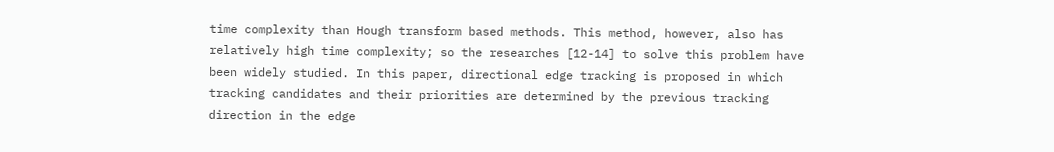time complexity than Hough transform based methods. This method, however, also has relatively high time complexity; so the researches [12-14] to solve this problem have been widely studied. In this paper, directional edge tracking is proposed in which tracking candidates and their priorities are determined by the previous tracking direction in the edge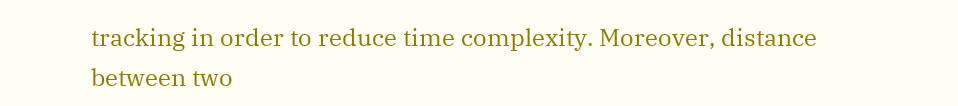tracking in order to reduce time complexity. Moreover, distance between two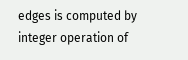edges is computed by integer operation of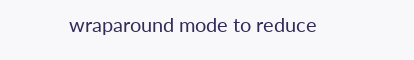wraparound mode to reduce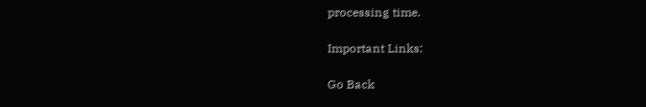processing time.

Important Links:

Go Back